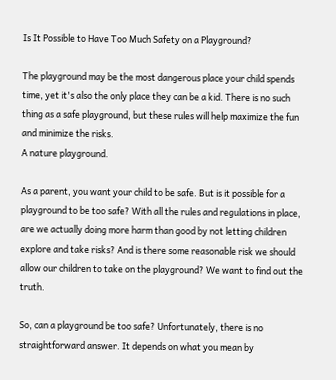Is It Possible to Have Too Much Safety on a Playground?

The playground may be the most dangerous place your child spends time, yet it's also the only place they can be a kid. There is no such thing as a safe playground, but these rules will help maximize the fun and minimize the risks.
A nature playground.

As a parent, you want your child to be safe. But is it possible for a playground to be too safe? With all the rules and regulations in place, are we actually doing more harm than good by not letting children explore and take risks? And is there some reasonable risk we should allow our children to take on the playground? We want to find out the truth.

So, can a playground be too safe? Unfortunately, there is no straightforward answer. It depends on what you mean by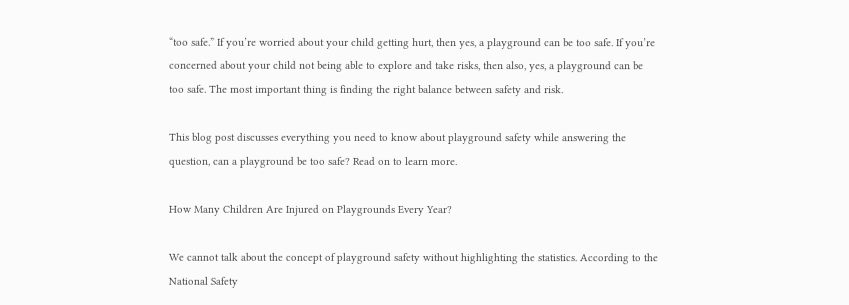“too safe.” If you’re worried about your child getting hurt, then yes, a playground can be too safe. If you’re concerned about your child not being able to explore and take risks, then also, yes, a playground can be too safe. The most important thing is finding the right balance between safety and risk.

This blog post discusses everything you need to know about playground safety while answering the question, can a playground be too safe? Read on to learn more.

How Many Children Are Injured on Playgrounds Every Year?

We cannot talk about the concept of playground safety without highlighting the statistics. According to the National Safety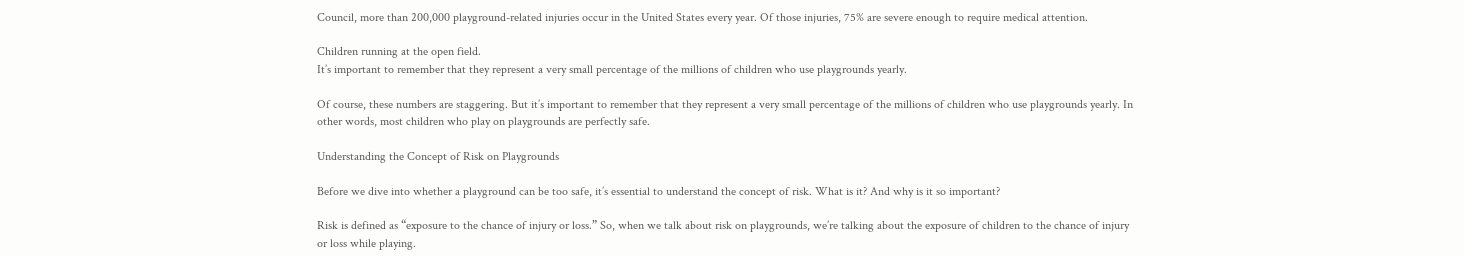Council, more than 200,000 playground-related injuries occur in the United States every year. Of those injuries, 75% are severe enough to require medical attention.

Children running at the open field.
It’s important to remember that they represent a very small percentage of the millions of children who use playgrounds yearly.

Of course, these numbers are staggering. But it’s important to remember that they represent a very small percentage of the millions of children who use playgrounds yearly. In other words, most children who play on playgrounds are perfectly safe.

Understanding the Concept of Risk on Playgrounds

Before we dive into whether a playground can be too safe, it’s essential to understand the concept of risk. What is it? And why is it so important?

Risk is defined as “exposure to the chance of injury or loss.” So, when we talk about risk on playgrounds, we’re talking about the exposure of children to the chance of injury or loss while playing.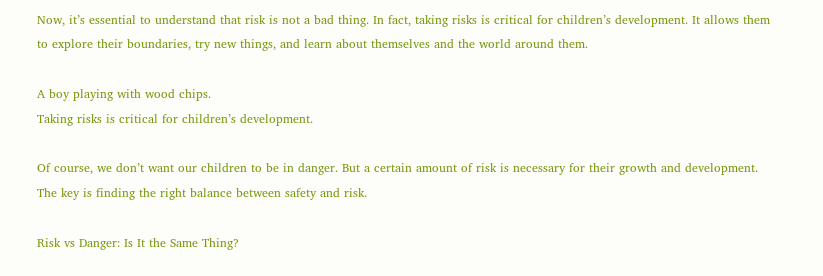Now, it’s essential to understand that risk is not a bad thing. In fact, taking risks is critical for children’s development. It allows them to explore their boundaries, try new things, and learn about themselves and the world around them.

A boy playing with wood chips.
Taking risks is critical for children’s development.

Of course, we don’t want our children to be in danger. But a certain amount of risk is necessary for their growth and development. The key is finding the right balance between safety and risk.

Risk vs Danger: Is It the Same Thing?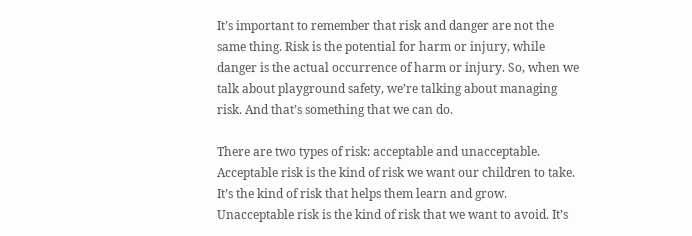It’s important to remember that risk and danger are not the same thing. Risk is the potential for harm or injury, while danger is the actual occurrence of harm or injury. So, when we talk about playground safety, we’re talking about managing risk. And that’s something that we can do.

There are two types of risk: acceptable and unacceptable. Acceptable risk is the kind of risk we want our children to take. It’s the kind of risk that helps them learn and grow. Unacceptable risk is the kind of risk that we want to avoid. It’s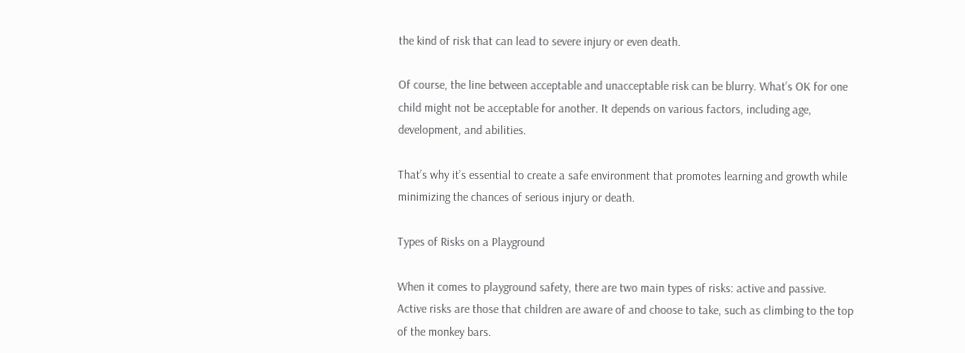the kind of risk that can lead to severe injury or even death.

Of course, the line between acceptable and unacceptable risk can be blurry. What’s OK for one child might not be acceptable for another. It depends on various factors, including age, development, and abilities.

That’s why it’s essential to create a safe environment that promotes learning and growth while minimizing the chances of serious injury or death.

Types of Risks on a Playground

When it comes to playground safety, there are two main types of risks: active and passive. Active risks are those that children are aware of and choose to take, such as climbing to the top of the monkey bars.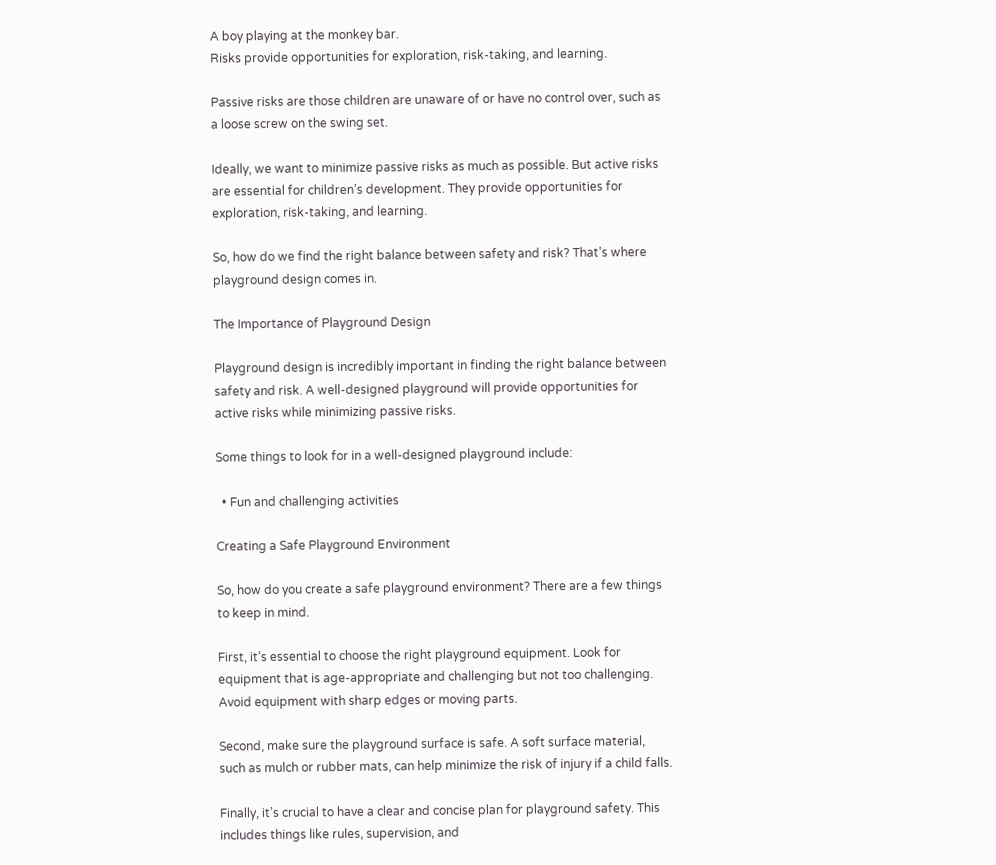A boy playing at the monkey bar.
Risks provide opportunities for exploration, risk-taking, and learning.

Passive risks are those children are unaware of or have no control over, such as a loose screw on the swing set.

Ideally, we want to minimize passive risks as much as possible. But active risks are essential for children’s development. They provide opportunities for exploration, risk-taking, and learning.

So, how do we find the right balance between safety and risk? That’s where playground design comes in.

The Importance of Playground Design

Playground design is incredibly important in finding the right balance between safety and risk. A well-designed playground will provide opportunities for active risks while minimizing passive risks.

Some things to look for in a well-designed playground include:

  • Fun and challenging activities

Creating a Safe Playground Environment

So, how do you create a safe playground environment? There are a few things to keep in mind.

First, it’s essential to choose the right playground equipment. Look for equipment that is age-appropriate and challenging but not too challenging. Avoid equipment with sharp edges or moving parts.

Second, make sure the playground surface is safe. A soft surface material, such as mulch or rubber mats, can help minimize the risk of injury if a child falls.

Finally, it’s crucial to have a clear and concise plan for playground safety. This includes things like rules, supervision, and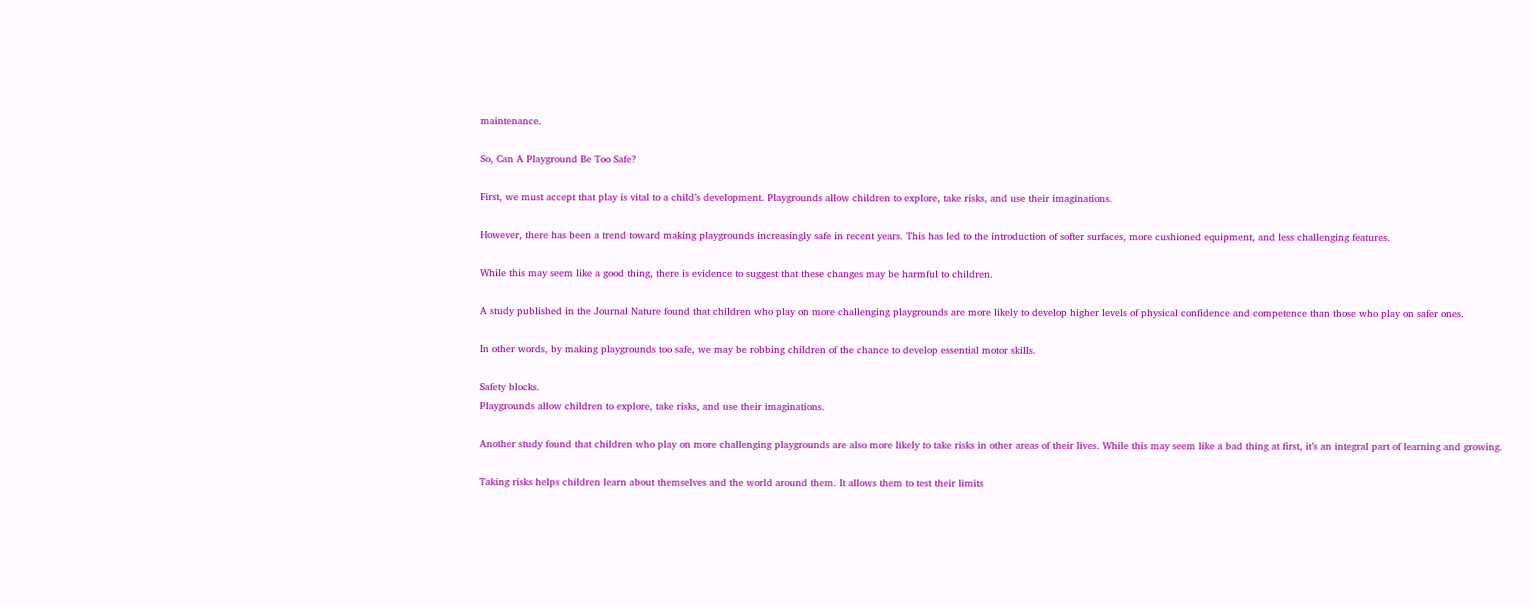maintenance.

So, Can A Playground Be Too Safe?

First, we must accept that play is vital to a child’s development. Playgrounds allow children to explore, take risks, and use their imaginations.

However, there has been a trend toward making playgrounds increasingly safe in recent years. This has led to the introduction of softer surfaces, more cushioned equipment, and less challenging features.

While this may seem like a good thing, there is evidence to suggest that these changes may be harmful to children.

A study published in the Journal Nature found that children who play on more challenging playgrounds are more likely to develop higher levels of physical confidence and competence than those who play on safer ones.

In other words, by making playgrounds too safe, we may be robbing children of the chance to develop essential motor skills.

Safety blocks.
Playgrounds allow children to explore, take risks, and use their imaginations.

Another study found that children who play on more challenging playgrounds are also more likely to take risks in other areas of their lives. While this may seem like a bad thing at first, it’s an integral part of learning and growing.

Taking risks helps children learn about themselves and the world around them. It allows them to test their limits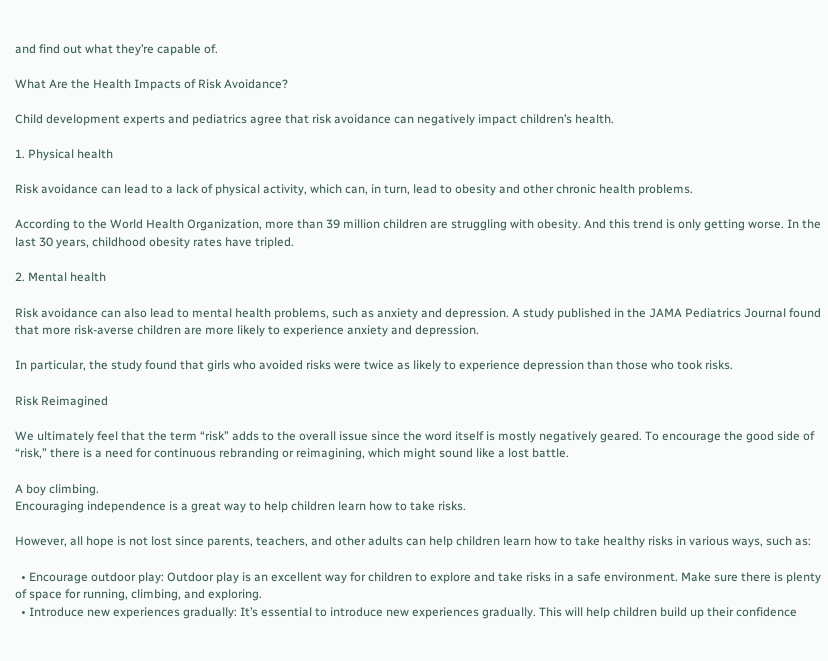and find out what they’re capable of.

What Are the Health Impacts of Risk Avoidance?

Child development experts and pediatrics agree that risk avoidance can negatively impact children’s health.

1. Physical health

Risk avoidance can lead to a lack of physical activity, which can, in turn, lead to obesity and other chronic health problems.

According to the World Health Organization, more than 39 million children are struggling with obesity. And this trend is only getting worse. In the last 30 years, childhood obesity rates have tripled.

2. Mental health

Risk avoidance can also lead to mental health problems, such as anxiety and depression. A study published in the JAMA Pediatrics Journal found that more risk-averse children are more likely to experience anxiety and depression.

In particular, the study found that girls who avoided risks were twice as likely to experience depression than those who took risks.

Risk Reimagined

We ultimately feel that the term “risk” adds to the overall issue since the word itself is mostly negatively geared. To encourage the good side of “risk,” there is a need for continuous rebranding or reimagining, which might sound like a lost battle.

A boy climbing.
Encouraging independence is a great way to help children learn how to take risks.

However, all hope is not lost since parents, teachers, and other adults can help children learn how to take healthy risks in various ways, such as:

  • Encourage outdoor play: Outdoor play is an excellent way for children to explore and take risks in a safe environment. Make sure there is plenty of space for running, climbing, and exploring.
  • Introduce new experiences gradually: It’s essential to introduce new experiences gradually. This will help children build up their confidence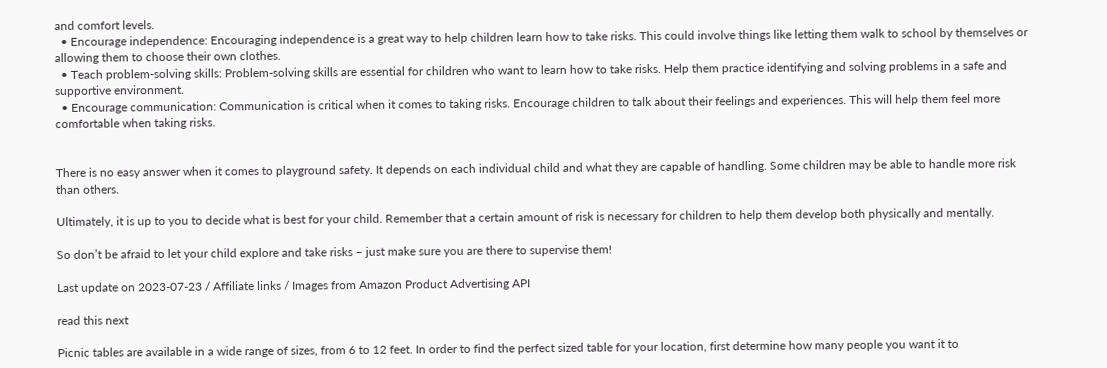and comfort levels.
  • Encourage independence: Encouraging independence is a great way to help children learn how to take risks. This could involve things like letting them walk to school by themselves or allowing them to choose their own clothes.
  • Teach problem-solving skills: Problem-solving skills are essential for children who want to learn how to take risks. Help them practice identifying and solving problems in a safe and supportive environment.
  • Encourage communication: Communication is critical when it comes to taking risks. Encourage children to talk about their feelings and experiences. This will help them feel more comfortable when taking risks.


There is no easy answer when it comes to playground safety. It depends on each individual child and what they are capable of handling. Some children may be able to handle more risk than others.

Ultimately, it is up to you to decide what is best for your child. Remember that a certain amount of risk is necessary for children to help them develop both physically and mentally.

So don’t be afraid to let your child explore and take risks – just make sure you are there to supervise them!

Last update on 2023-07-23 / Affiliate links / Images from Amazon Product Advertising API

read this next

Picnic tables are available in a wide range of sizes, from 6 to 12 feet. In order to find the perfect sized table for your location, first determine how many people you want it to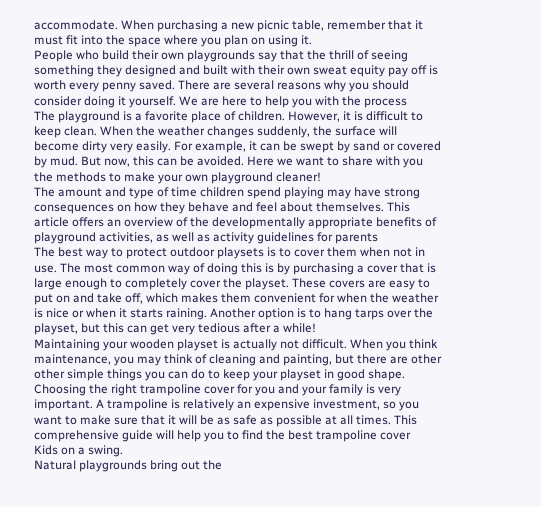accommodate. When purchasing a new picnic table, remember that it must fit into the space where you plan on using it.
People who build their own playgrounds say that the thrill of seeing something they designed and built with their own sweat equity pay off is worth every penny saved. There are several reasons why you should consider doing it yourself. We are here to help you with the process
The playground is a favorite place of children. However, it is difficult to keep clean. When the weather changes suddenly, the surface will become dirty very easily. For example, it can be swept by sand or covered by mud. But now, this can be avoided. Here we want to share with you the methods to make your own playground cleaner!
The amount and type of time children spend playing may have strong consequences on how they behave and feel about themselves. This article offers an overview of the developmentally appropriate benefits of playground activities, as well as activity guidelines for parents
The best way to protect outdoor playsets is to cover them when not in use. The most common way of doing this is by purchasing a cover that is large enough to completely cover the playset. These covers are easy to put on and take off, which makes them convenient for when the weather is nice or when it starts raining. Another option is to hang tarps over the playset, but this can get very tedious after a while!
Maintaining your wooden playset is actually not difficult. When you think maintenance, you may think of cleaning and painting, but there are other other simple things you can do to keep your playset in good shape.
Choosing the right trampoline cover for you and your family is very important. A trampoline is relatively an expensive investment, so you want to make sure that it will be as safe as possible at all times. This comprehensive guide will help you to find the best trampoline cover
Kids on a swing.
Natural playgrounds bring out the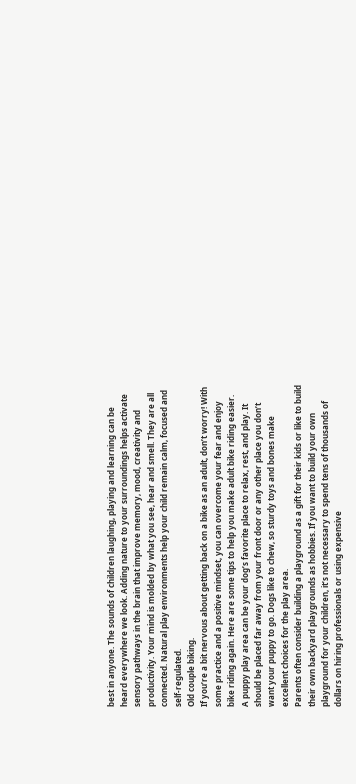best in anyone. The sounds of children laughing, playing and learning can be heard everywhere we look. Adding nature to your surroundings helps activate sensory pathways in the brain that improve memory, mood, creativity and productivity. Your mind is molded by what you see, hear and smell. They are all connected. Natural play environments help your child remain calm, focused and self-regulated.
Old couple biking.
If you’re a bit nervous about getting back on a bike as an adult, don’t worry! With some practice and a positive mindset, you can overcome your fear and enjoy bike riding again. Here are some tips to help you make adult bike riding easier.
A puppy play area can be your dog’s favorite place to relax, rest, and play. It should be placed far away from your front door or any other place you don’t want your puppy to go. Dogs like to chew, so sturdy toys and bones make excellent choices for the play area.
Parents often consider building a playground as a gift for their kids or like to build their own backyard playgrounds as hobbies. If you want to build your own playground for your children, it’s not necessary to spend tens of thousands of dollars on hiring professionals or using expensive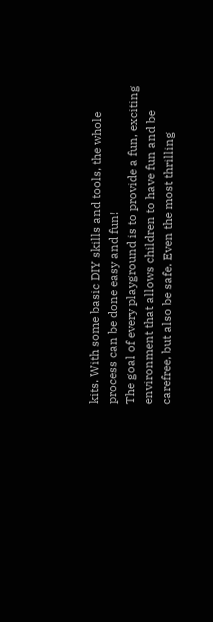kits. With some basic DIY skills and tools, the whole process can be done easy and fun!
The goal of every playground is to provide a fun, exciting environment that allows children to have fun and be carefree, but also be safe. Even the most thrilling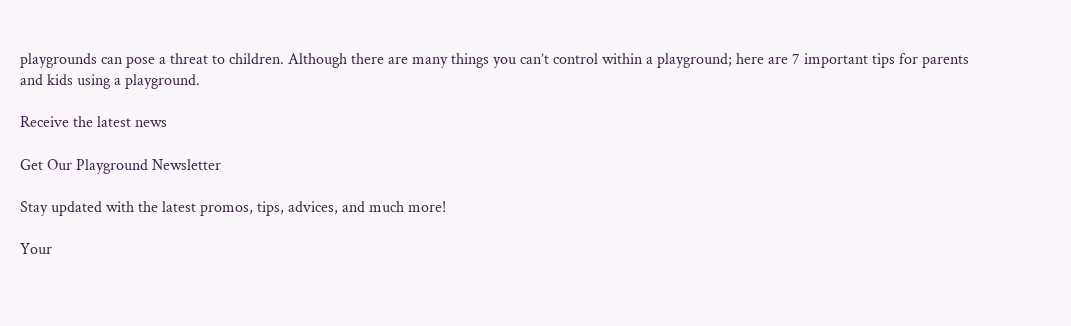playgrounds can pose a threat to children. Although there are many things you can’t control within a playground; here are 7 important tips for parents and kids using a playground.

Receive the latest news

Get Our Playground Newsletter

Stay updated with the latest promos, tips, advices, and much more!

Your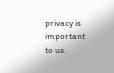privacy is important to us.